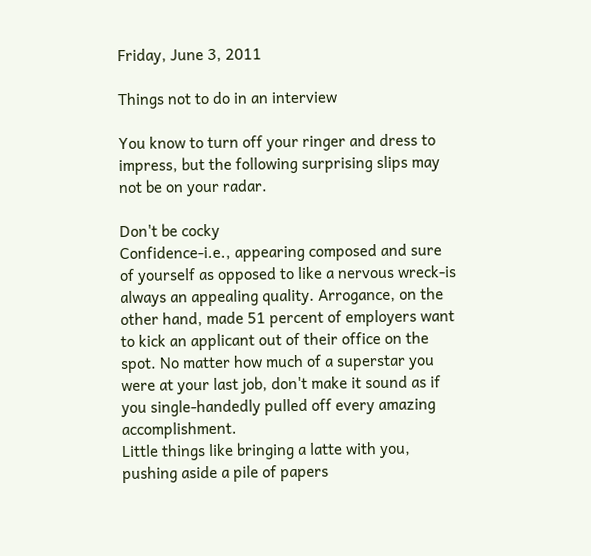Friday, June 3, 2011

Things not to do in an interview

You know to turn off your ringer and dress to impress, but the following surprising slips may not be on your radar.

Don't be cocky
Confidence-i.e., appearing composed and sure of yourself as opposed to like a nervous wreck-is always an appealing quality. Arrogance, on the other hand, made 51 percent of employers want to kick an applicant out of their office on the spot. No matter how much of a superstar you were at your last job, don't make it sound as if you single-handedly pulled off every amazing accomplishment.
Little things like bringing a latte with you, pushing aside a pile of papers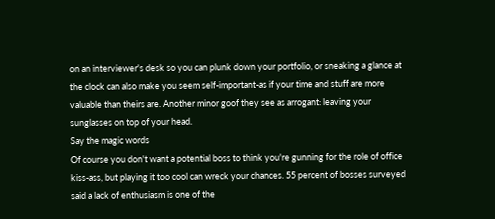on an interviewer's desk so you can plunk down your portfolio, or sneaking a glance at the clock can also make you seem self-important-as if your time and stuff are more valuable than theirs are. Another minor goof they see as arrogant: leaving your sunglasses on top of your head.
Say the magic words
Of course you don't want a potential boss to think you're gunning for the role of office kiss-ass, but playing it too cool can wreck your chances. 55 percent of bosses surveyed said a lack of enthusiasm is one of the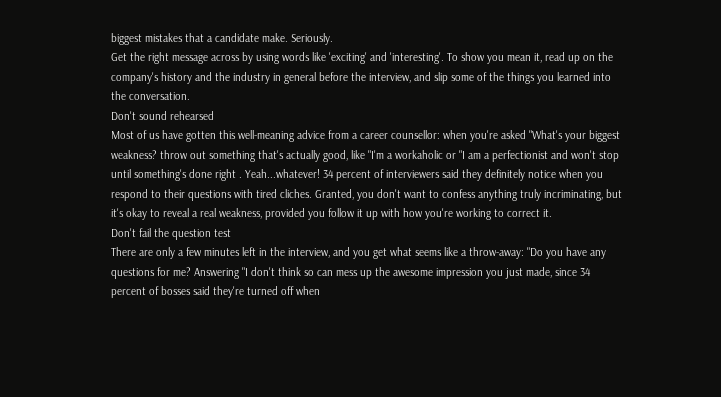biggest mistakes that a candidate make. Seriously.
Get the right message across by using words like 'exciting' and 'interesting'. To show you mean it, read up on the company's history and the industry in general before the interview, and slip some of the things you learned into the conversation.
Don't sound rehearsed
Most of us have gotten this well-meaning advice from a career counsellor: when you're asked "What's your biggest weakness? throw out something that's actually good, like "I'm a workaholic or "I am a perfectionist and won't stop until something's done right . Yeah...whatever! 34 percent of interviewers said they definitely notice when you respond to their questions with tired cliches. Granted, you don't want to confess anything truly incriminating, but it's okay to reveal a real weakness, provided you follow it up with how you're working to correct it.
Don't fail the question test
There are only a few minutes left in the interview, and you get what seems like a throw-away: "Do you have any questions for me? Answering "I don't think so can mess up the awesome impression you just made, since 34 percent of bosses said they're turned off when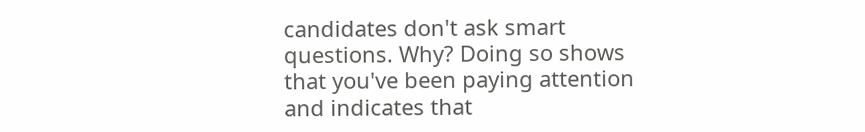candidates don't ask smart questions. Why? Doing so shows that you've been paying attention and indicates that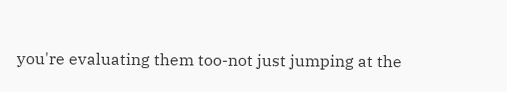you're evaluating them too-not just jumping at the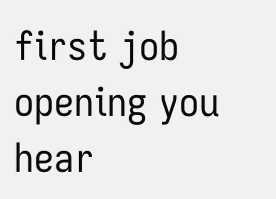first job opening you hear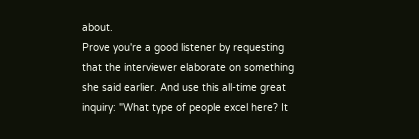about.
Prove you're a good listener by requesting that the interviewer elaborate on something she said earlier. And use this all-time great inquiry: "What type of people excel here? It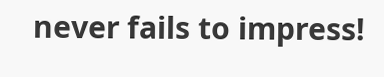never fails to impress!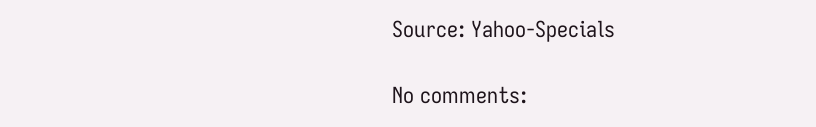Source: Yahoo-Specials

No comments: